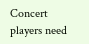Concert players need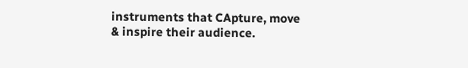instruments that CApture, move & inspire their audience.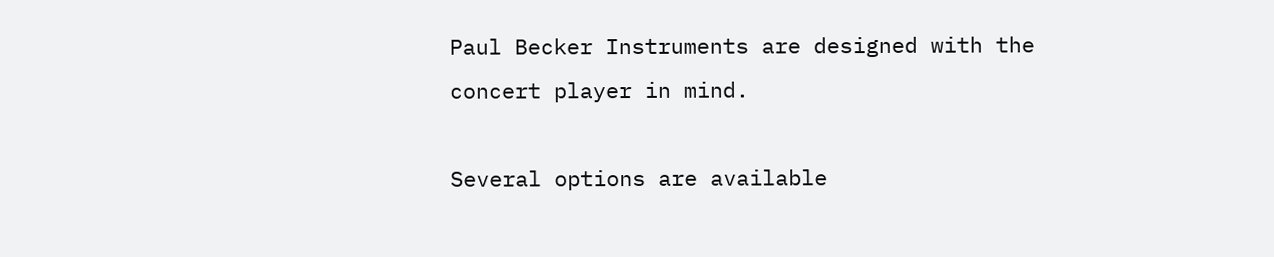Paul Becker Instruments are designed with the concert player in mind.

Several options are available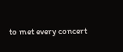to met every concert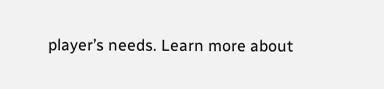player’s needs. Learn more about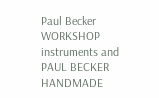Paul Becker WORKSHOP instruments and PAUL BECKER HANDMADE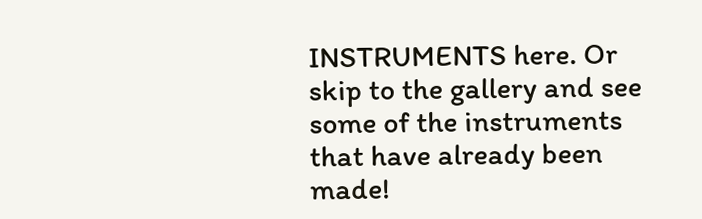INSTRUMENTS here. Or skip to the gallery and see some of the instruments that have already been made!